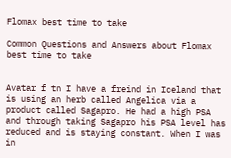Flomax best time to take

Common Questions and Answers about Flomax best time to take


Avatar f tn I have a freind in Iceland that is using an herb called Angelica via a product called Sagapro. He had a high PSA and through taking Sagapro his PSA level has reduced and is staying constant. When I was in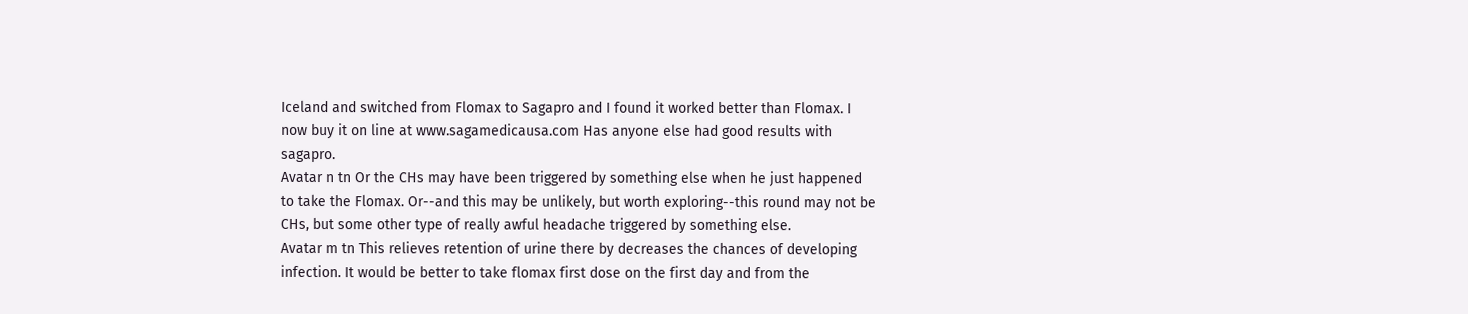Iceland and switched from Flomax to Sagapro and I found it worked better than Flomax. I now buy it on line at www.sagamedicausa.com Has anyone else had good results with sagapro.
Avatar n tn Or the CHs may have been triggered by something else when he just happened to take the Flomax. Or--and this may be unlikely, but worth exploring--this round may not be CHs, but some other type of really awful headache triggered by something else.
Avatar m tn This relieves retention of urine there by decreases the chances of developing infection. It would be better to take flomax first dose on the first day and from the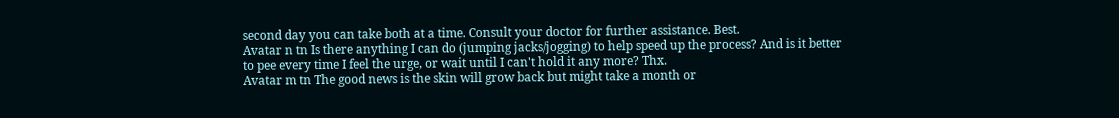second day you can take both at a time. Consult your doctor for further assistance. Best.
Avatar n tn Is there anything I can do (jumping jacks/jogging) to help speed up the process? And is it better to pee every time I feel the urge, or wait until I can't hold it any more? Thx.
Avatar m tn The good news is the skin will grow back but might take a month or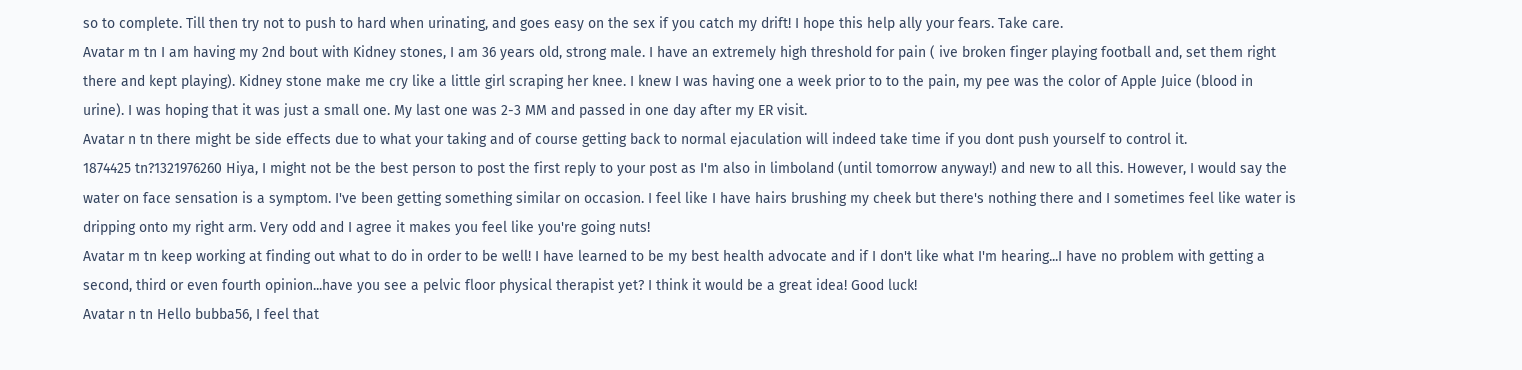so to complete. Till then try not to push to hard when urinating, and goes easy on the sex if you catch my drift! I hope this help ally your fears. Take care.
Avatar m tn I am having my 2nd bout with Kidney stones, I am 36 years old, strong male. I have an extremely high threshold for pain ( ive broken finger playing football and, set them right there and kept playing). Kidney stone make me cry like a little girl scraping her knee. I knew I was having one a week prior to to the pain, my pee was the color of Apple Juice (blood in urine). I was hoping that it was just a small one. My last one was 2-3 MM and passed in one day after my ER visit.
Avatar n tn there might be side effects due to what your taking and of course getting back to normal ejaculation will indeed take time if you dont push yourself to control it.
1874425 tn?1321976260 Hiya, I might not be the best person to post the first reply to your post as I'm also in limboland (until tomorrow anyway!) and new to all this. However, I would say the water on face sensation is a symptom. I've been getting something similar on occasion. I feel like I have hairs brushing my cheek but there's nothing there and I sometimes feel like water is dripping onto my right arm. Very odd and I agree it makes you feel like you're going nuts!
Avatar m tn keep working at finding out what to do in order to be well! I have learned to be my best health advocate and if I don't like what I'm hearing...I have no problem with getting a second, third or even fourth opinion...have you see a pelvic floor physical therapist yet? I think it would be a great idea! Good luck!
Avatar n tn Hello bubba56, I feel that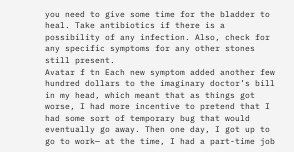you need to give some time for the bladder to heal. Take antibiotics if there is a possibility of any infection. Also, check for any specific symptoms for any other stones still present.
Avatar f tn Each new symptom added another few hundred dollars to the imaginary doctor’s bill in my head, which meant that as things got worse, I had more incentive to pretend that I had some sort of temporary bug that would eventually go away. Then one day, I got up to go to work— at the time, I had a part-time job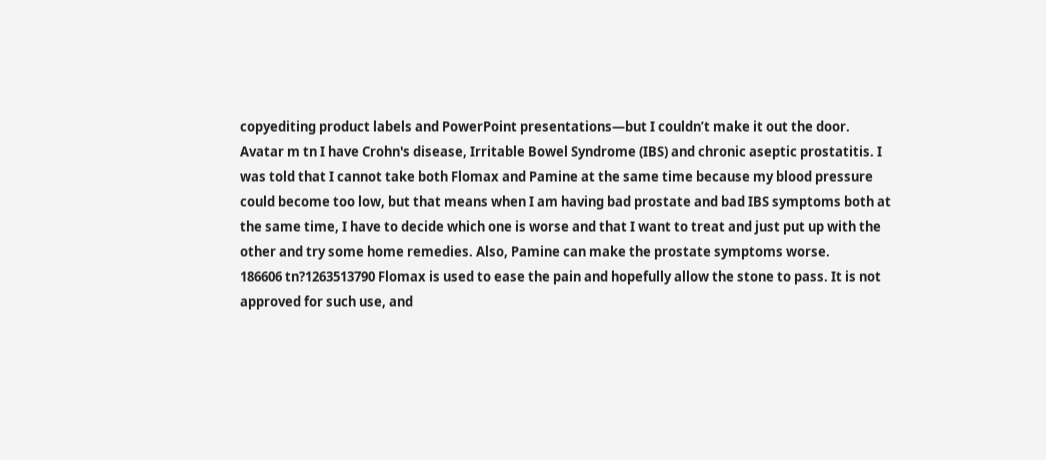copyediting product labels and PowerPoint presentations—but I couldn’t make it out the door.
Avatar m tn I have Crohn's disease, Irritable Bowel Syndrome (IBS) and chronic aseptic prostatitis. I was told that I cannot take both Flomax and Pamine at the same time because my blood pressure could become too low, but that means when I am having bad prostate and bad IBS symptoms both at the same time, I have to decide which one is worse and that I want to treat and just put up with the other and try some home remedies. Also, Pamine can make the prostate symptoms worse.
186606 tn?1263513790 Flomax is used to ease the pain and hopefully allow the stone to pass. It is not approved for such use, and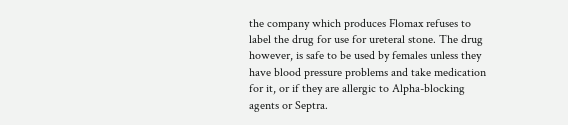the company which produces Flomax refuses to label the drug for use for ureteral stone. The drug however, is safe to be used by females unless they have blood pressure problems and take medication for it, or if they are allergic to Alpha-blocking agents or Septra.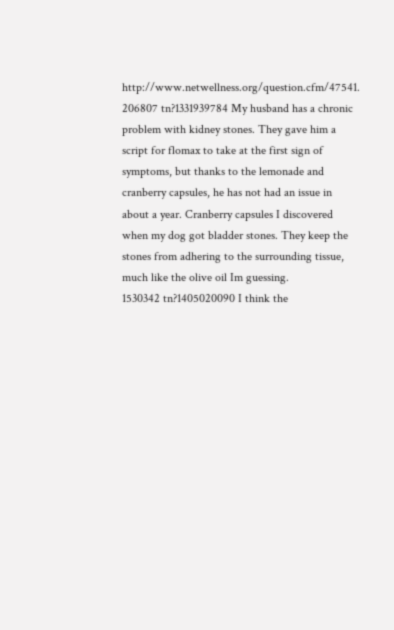http://www.netwellness.org/question.cfm/47541.
206807 tn?1331939784 My husband has a chronic problem with kidney stones. They gave him a script for flomax to take at the first sign of symptoms, but thanks to the lemonade and cranberry capsules, he has not had an issue in about a year. Cranberry capsules I discovered when my dog got bladder stones. They keep the stones from adhering to the surrounding tissue, much like the olive oil Im guessing.
1530342 tn?1405020090 I think the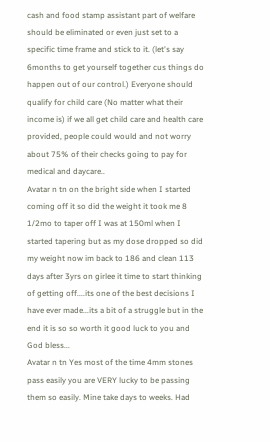cash and food stamp assistant part of welfare should be eliminated or even just set to a specific time frame and stick to it. (let's say 6months to get yourself together cus things do happen out of our control.) Everyone should qualify for child care (No matter what their income is) if we all get child care and health care provided, people could would and not worry about 75% of their checks going to pay for medical and daycare..
Avatar n tn on the bright side when I started coming off it so did the weight it took me 8 1/2mo to taper off I was at 150ml when I started tapering but as my dose dropped so did my weight now im back to 186 and clean 113 days after 3yrs on girlee it time to start thinking of getting off....its one of the best decisions I have ever made...its a bit of a struggle but in the end it is so so worth it good luck to you and God bless...
Avatar n tn Yes most of the time 4mm stones pass easily you are VERY lucky to be passing them so easily. Mine take days to weeks. Had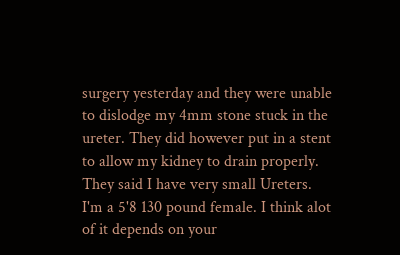surgery yesterday and they were unable to dislodge my 4mm stone stuck in the ureter. They did however put in a stent to allow my kidney to drain properly. They said I have very small Ureters. I'm a 5'8 130 pound female. I think alot of it depends on your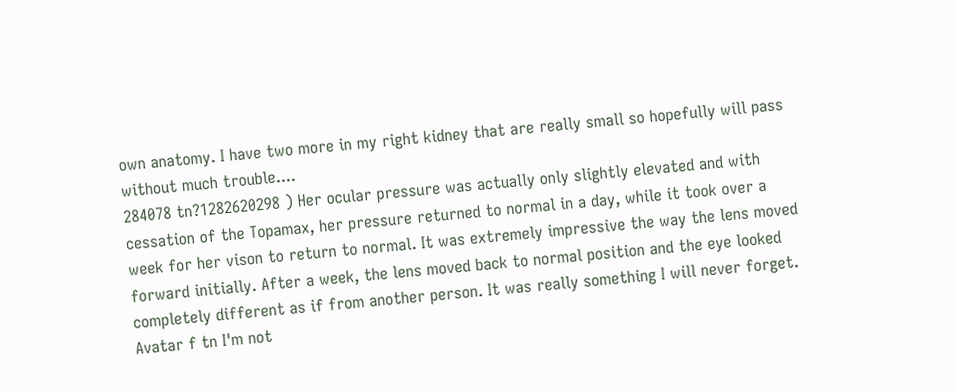own anatomy. I have two more in my right kidney that are really small so hopefully will pass without much trouble....
284078 tn?1282620298 ) Her ocular pressure was actually only slightly elevated and with cessation of the Topamax, her pressure returned to normal in a day, while it took over a week for her vison to return to normal. It was extremely impressive the way the lens moved forward initially. After a week, the lens moved back to normal position and the eye looked completely different as if from another person. It was really something I will never forget.
Avatar f tn I'm not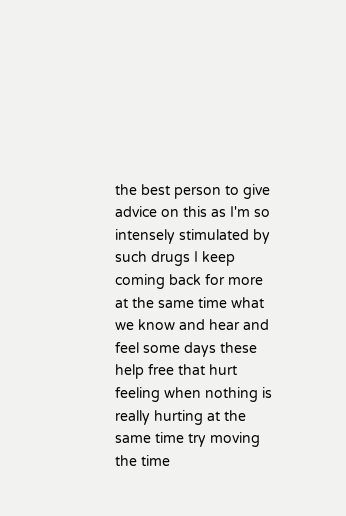the best person to give advice on this as I'm so intensely stimulated by such drugs I keep coming back for more at the same time what we know and hear and feel some days these help free that hurt feeling when nothing is really hurting at the same time try moving the time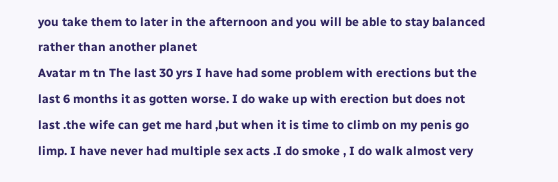you take them to later in the afternoon and you will be able to stay balanced rather than another planet
Avatar m tn The last 30 yrs I have had some problem with erections but the last 6 months it as gotten worse. I do wake up with erection but does not last .the wife can get me hard ,but when it is time to climb on my penis go limp. I have never had multiple sex acts .I do smoke , I do walk almost very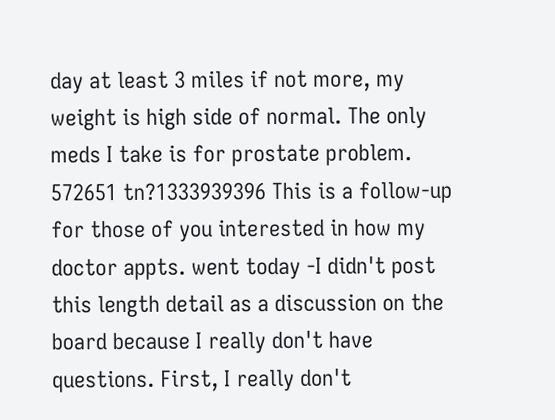day at least 3 miles if not more, my weight is high side of normal. The only meds I take is for prostate problem.
572651 tn?1333939396 This is a follow-up for those of you interested in how my doctor appts. went today -I didn't post this length detail as a discussion on the board because I really don't have questions. First, I really don't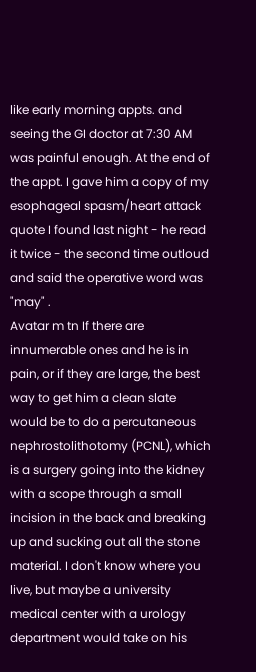like early morning appts. and seeing the GI doctor at 7:30 AM was painful enough. At the end of the appt. I gave him a copy of my esophageal spasm/heart attack quote I found last night - he read it twice - the second time outloud and said the operative word was "may" .
Avatar m tn If there are innumerable ones and he is in pain, or if they are large, the best way to get him a clean slate would be to do a percutaneous nephrostolithotomy (PCNL), which is a surgery going into the kidney with a scope through a small incision in the back and breaking up and sucking out all the stone material. I don't know where you live, but maybe a university medical center with a urology department would take on his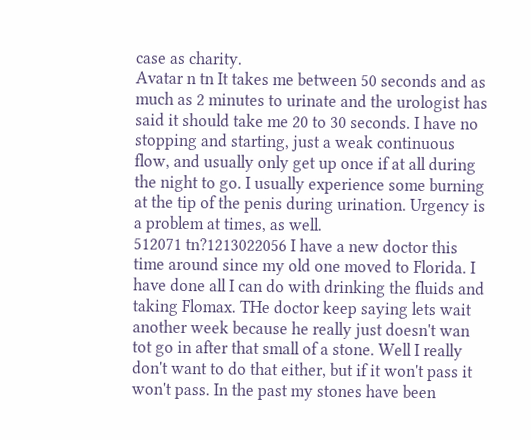case as charity.
Avatar n tn It takes me between 50 seconds and as much as 2 minutes to urinate and the urologist has said it should take me 20 to 30 seconds. I have no stopping and starting, just a weak continuous flow, and usually only get up once if at all during the night to go. I usually experience some burning at the tip of the penis during urination. Urgency is a problem at times, as well.
512071 tn?1213022056 I have a new doctor this time around since my old one moved to Florida. I have done all I can do with drinking the fluids and taking Flomax. THe doctor keep saying lets wait another week because he really just doesn't wan tot go in after that small of a stone. Well I really don't want to do that either, but if it won't pass it won't pass. In the past my stones have been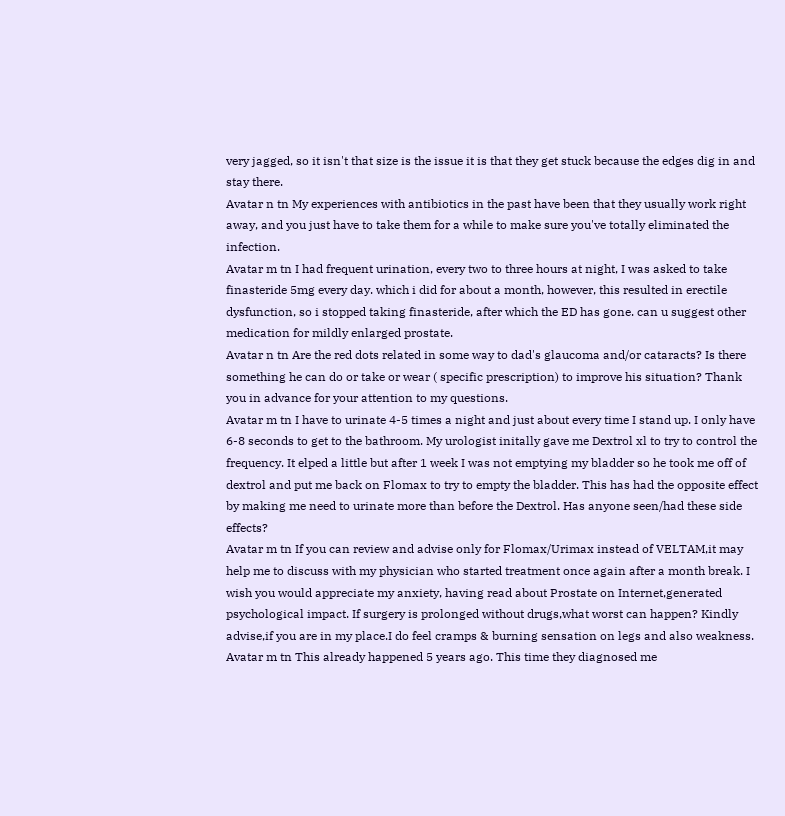very jagged, so it isn't that size is the issue it is that they get stuck because the edges dig in and stay there.
Avatar n tn My experiences with antibiotics in the past have been that they usually work right away, and you just have to take them for a while to make sure you've totally eliminated the infection.
Avatar m tn I had frequent urination, every two to three hours at night, I was asked to take finasteride 5mg every day. which i did for about a month, however, this resulted in erectile dysfunction, so i stopped taking finasteride, after which the ED has gone. can u suggest other medication for mildly enlarged prostate.
Avatar n tn Are the red dots related in some way to dad's glaucoma and/or cataracts? Is there something he can do or take or wear ( specific prescription) to improve his situation? Thank you in advance for your attention to my questions.
Avatar m tn I have to urinate 4-5 times a night and just about every time I stand up. I only have 6-8 seconds to get to the bathroom. My urologist initally gave me Dextrol xl to try to control the frequency. It elped a little but after 1 week I was not emptying my bladder so he took me off of dextrol and put me back on Flomax to try to empty the bladder. This has had the opposite effect by making me need to urinate more than before the Dextrol. Has anyone seen/had these side effects?
Avatar m tn If you can review and advise only for Flomax/Urimax instead of VELTAM,it may help me to discuss with my physician who started treatment once again after a month break. I wish you would appreciate my anxiety, having read about Prostate on Internet,generated psychological impact. If surgery is prolonged without drugs,what worst can happen? Kindly advise,if you are in my place.I do feel cramps & burning sensation on legs and also weakness.
Avatar m tn This already happened 5 years ago. This time they diagnosed me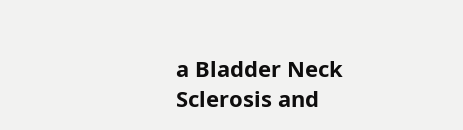a Bladder Neck Sclerosis and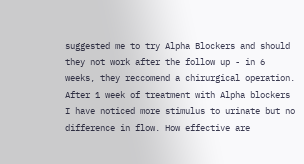suggested me to try Alpha Blockers and should they not work after the follow up - in 6 weeks, they reccomend a chirurgical operation. After 1 week of treatment with Alpha blockers I have noticed more stimulus to urinate but no difference in flow. How effective are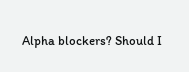Alpha blockers? Should I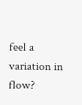feel a variation in flow?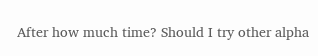After how much time? Should I try other alpha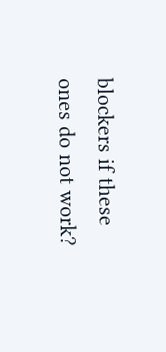blockers if these ones do not work?